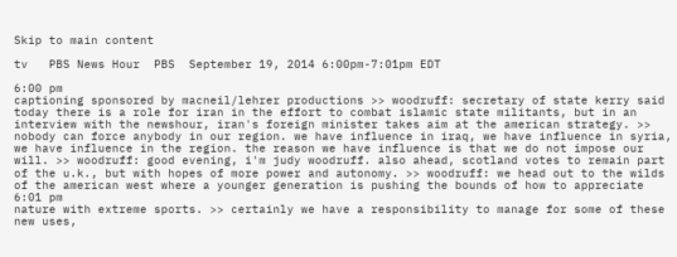Skip to main content

tv   PBS News Hour  PBS  September 19, 2014 6:00pm-7:01pm EDT

6:00 pm
captioning sponsored by macneil/lehrer productions >> woodruff: secretary of state kerry said today there is a role for iran in the effort to combat islamic state militants, but in an interview with the newshour, iran's foreign minister takes aim at the american strategy. >> nobody can force anybody in our region. we have influence in iraq, we have influence in syria, we have influence in the region. the reason we have influence is that we do not impose our will. >> woodruff: good evening, i'm judy woodruff. also ahead, scotland votes to remain part of the u.k., but with hopes of more power and autonomy. >> woodruff: we head out to the wilds of the american west where a younger generation is pushing the bounds of how to appreciate
6:01 pm
nature with extreme sports. >> certainly we have a responsibility to manage for some of these new uses,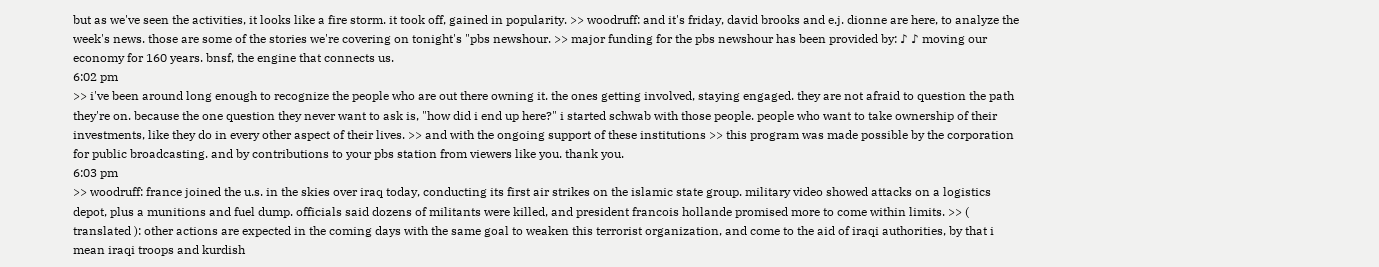but as we've seen the activities, it looks like a fire storm. it took off, gained in popularity. >> woodruff: and it's friday, david brooks and e.j. dionne are here, to analyze the week's news. those are some of the stories we're covering on tonight's "pbs newshour. >> major funding for the pbs newshour has been provided by: ♪ ♪ moving our economy for 160 years. bnsf, the engine that connects us.
6:02 pm
>> i've been around long enough to recognize the people who are out there owning it. the ones getting involved, staying engaged. they are not afraid to question the path they're on. because the one question they never want to ask is, "how did i end up here?" i started schwab with those people. people who want to take ownership of their investments, like they do in every other aspect of their lives. >> and with the ongoing support of these institutions >> this program was made possible by the corporation for public broadcasting. and by contributions to your pbs station from viewers like you. thank you.
6:03 pm
>> woodruff: france joined the u.s. in the skies over iraq today, conducting its first air strikes on the islamic state group. military video showed attacks on a logistics depot, plus a munitions and fuel dump. officials said dozens of militants were killed, and president francois hollande promised more to come within limits. >> ( translated ): other actions are expected in the coming days with the same goal to weaken this terrorist organization, and come to the aid of iraqi authorities, by that i mean iraqi troops and kurdish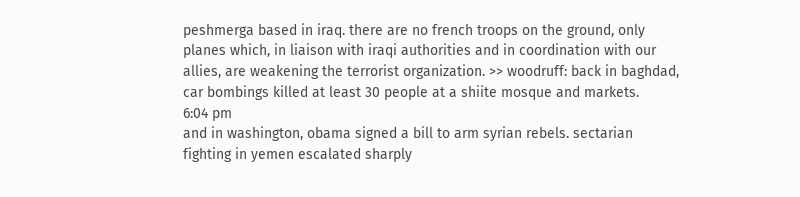peshmerga based in iraq. there are no french troops on the ground, only planes which, in liaison with iraqi authorities and in coordination with our allies, are weakening the terrorist organization. >> woodruff: back in baghdad, car bombings killed at least 30 people at a shiite mosque and markets.
6:04 pm
and in washington, obama signed a bill to arm syrian rebels. sectarian fighting in yemen escalated sharply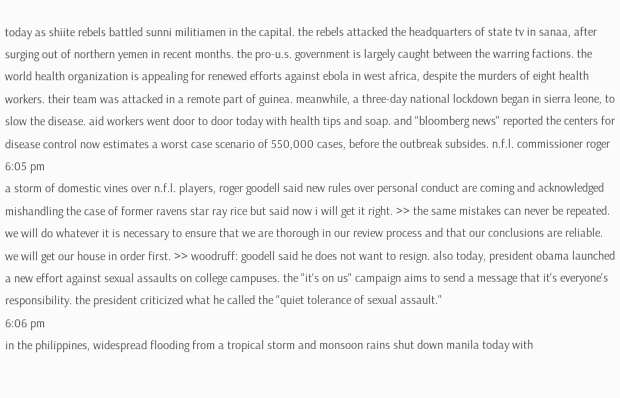today as shiite rebels battled sunni militiamen in the capital. the rebels attacked the headquarters of state tv in sanaa, after surging out of northern yemen in recent months. the pro-u.s. government is largely caught between the warring factions. the world health organization is appealing for renewed efforts against ebola in west africa, despite the murders of eight health workers. their team was attacked in a remote part of guinea. meanwhile, a three-day national lockdown began in sierra leone, to slow the disease. aid workers went door to door today with health tips and soap. and "bloomberg news" reported the centers for disease control now estimates a worst case scenario of 550,000 cases, before the outbreak subsides. n.f.l. commissioner roger
6:05 pm
a storm of domestic vines over n.f.l. players, roger goodell said new rules over personal conduct are coming and acknowledged mishandling the case of former ravens star ray rice but said now i will get it right. >> the same mistakes can never be repeated. we will do whatever it is necessary to ensure that we are thorough in our review process and that our conclusions are reliable. we will get our house in order first. >> woodruff: goodell said he does not want to resign. also today, president obama launched a new effort against sexual assaults on college campuses. the "it's on us" campaign aims to send a message that it's everyone's responsibility. the president criticized what he called the "quiet tolerance of sexual assault."
6:06 pm
in the philippines, widespread flooding from a tropical storm and monsoon rains shut down manila today with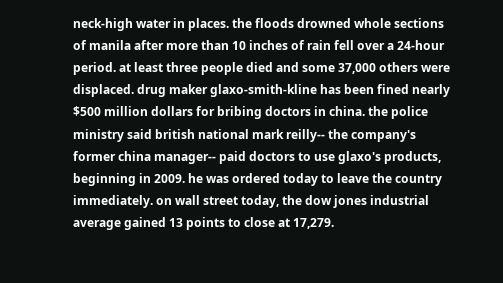neck-high water in places. the floods drowned whole sections of manila after more than 10 inches of rain fell over a 24-hour period. at least three people died and some 37,000 others were displaced. drug maker glaxo-smith-kline has been fined nearly $500 million dollars for bribing doctors in china. the police ministry said british national mark reilly-- the company's former china manager-- paid doctors to use glaxo's products, beginning in 2009. he was ordered today to leave the country immediately. on wall street today, the dow jones industrial average gained 13 points to close at 17,279.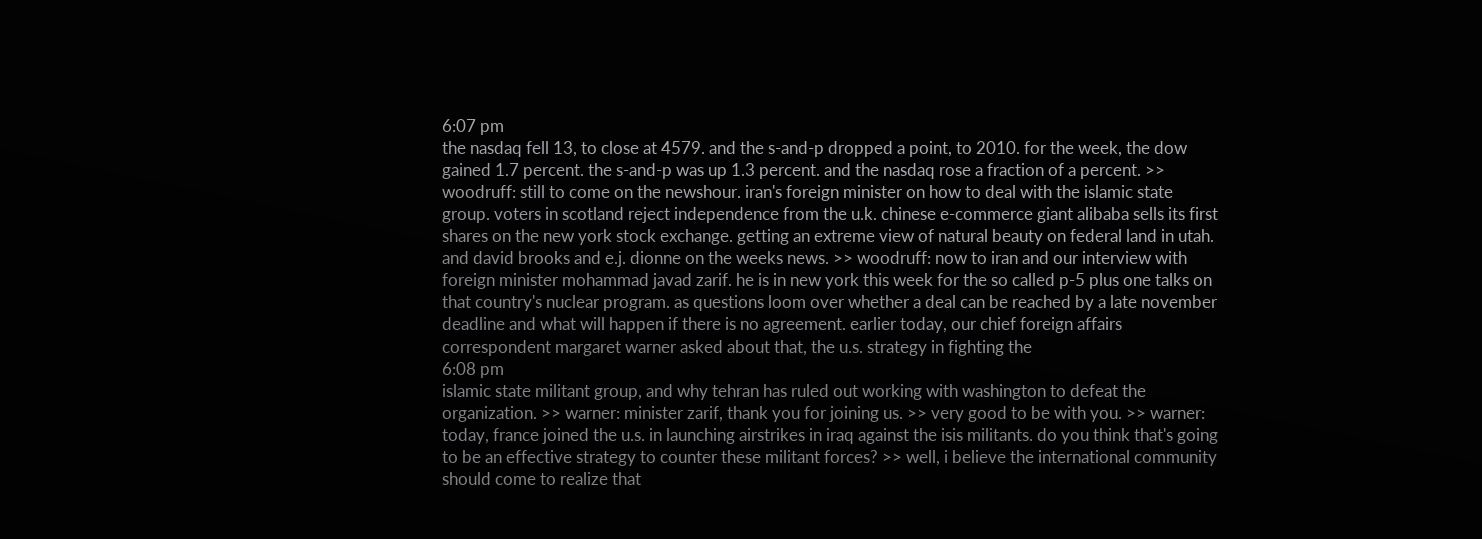6:07 pm
the nasdaq fell 13, to close at 4579. and the s-and-p dropped a point, to 2010. for the week, the dow gained 1.7 percent. the s-and-p was up 1.3 percent. and the nasdaq rose a fraction of a percent. >> woodruff: still to come on the newshour. iran's foreign minister on how to deal with the islamic state group. voters in scotland reject independence from the u.k. chinese e-commerce giant alibaba sells its first shares on the new york stock exchange. getting an extreme view of natural beauty on federal land in utah. and david brooks and e.j. dionne on the weeks news. >> woodruff: now to iran and our interview with foreign minister mohammad javad zarif. he is in new york this week for the so called p-5 plus one talks on that country's nuclear program. as questions loom over whether a deal can be reached by a late november deadline and what will happen if there is no agreement. earlier today, our chief foreign affairs correspondent margaret warner asked about that, the u.s. strategy in fighting the
6:08 pm
islamic state militant group, and why tehran has ruled out working with washington to defeat the organization. >> warner: minister zarif, thank you for joining us. >> very good to be with you. >> warner: today, france joined the u.s. in launching airstrikes in iraq against the isis militants. do you think that's going to be an effective strategy to counter these militant forces? >> well, i believe the international community should come to realize that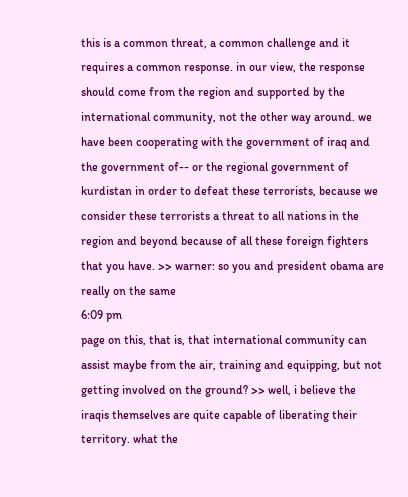this is a common threat, a common challenge and it requires a common response. in our view, the response should come from the region and supported by the international community, not the other way around. we have been cooperating with the government of iraq and the government of-- or the regional government of kurdistan in order to defeat these terrorists, because we consider these terrorists a threat to all nations in the region and beyond because of all these foreign fighters that you have. >> warner: so you and president obama are really on the same
6:09 pm
page on this, that is, that international community can assist maybe from the air, training and equipping, but not getting involved on the ground? >> well, i believe the iraqis themselves are quite capable of liberating their territory. what the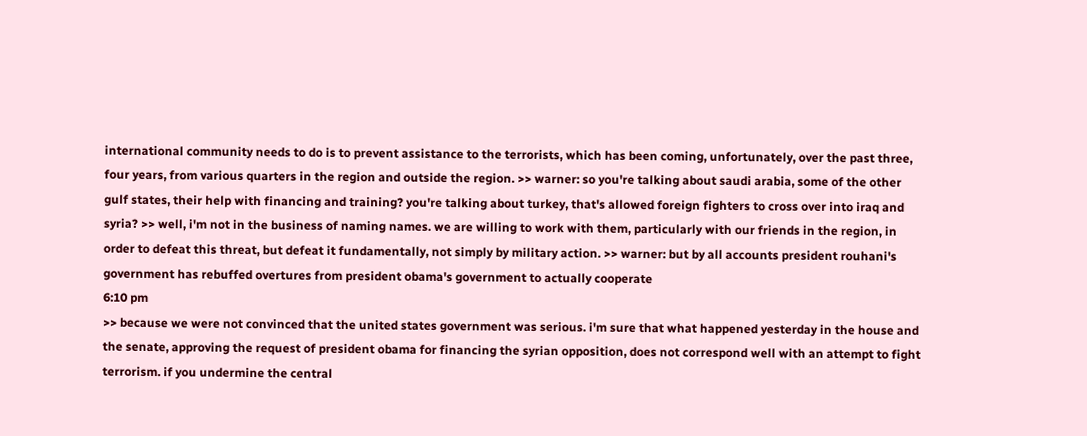international community needs to do is to prevent assistance to the terrorists, which has been coming, unfortunately, over the past three, four years, from various quarters in the region and outside the region. >> warner: so you're talking about saudi arabia, some of the other gulf states, their help with financing and training? you're talking about turkey, that's allowed foreign fighters to cross over into iraq and syria? >> well, i'm not in the business of naming names. we are willing to work with them, particularly with our friends in the region, in order to defeat this threat, but defeat it fundamentally, not simply by military action. >> warner: but by all accounts president rouhani's government has rebuffed overtures from president obama's government to actually cooperate
6:10 pm
>> because we were not convinced that the united states government was serious. i'm sure that what happened yesterday in the house and the senate, approving the request of president obama for financing the syrian opposition, does not correspond well with an attempt to fight terrorism. if you undermine the central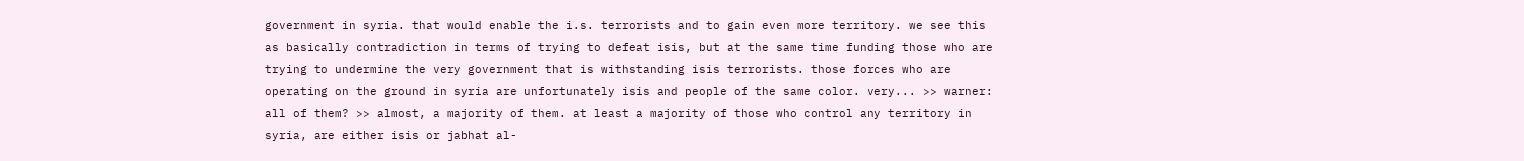government in syria. that would enable the i.s. terrorists and to gain even more territory. we see this as basically contradiction in terms of trying to defeat isis, but at the same time funding those who are trying to undermine the very government that is withstanding isis terrorists. those forces who are operating on the ground in syria are unfortunately isis and people of the same color. very... >> warner: all of them? >> almost, a majority of them. at least a majority of those who control any territory in syria, are either isis or jabhat al-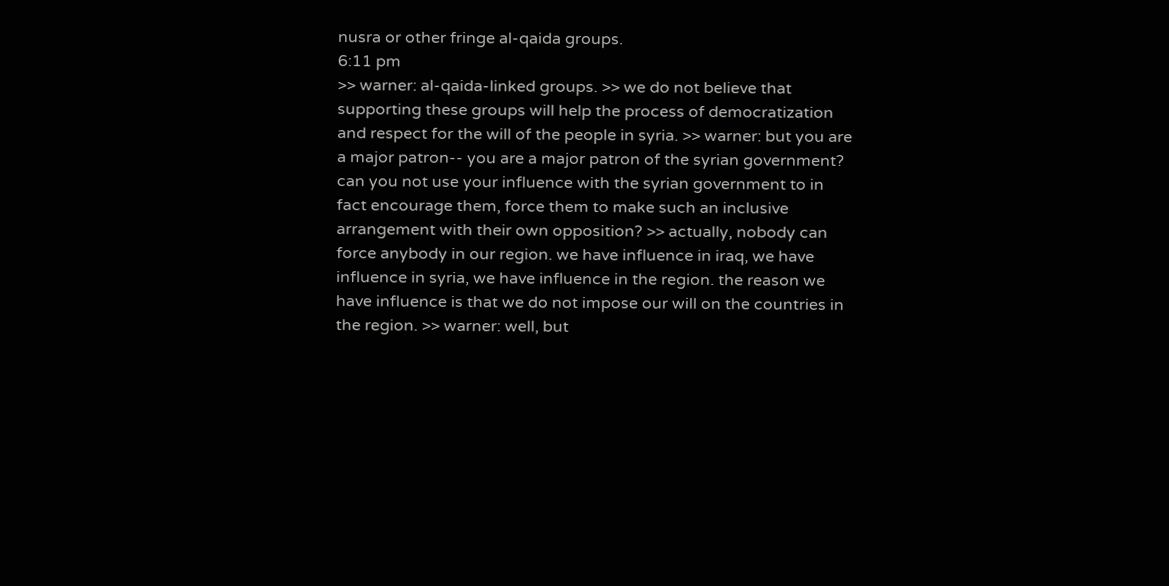nusra or other fringe al-qaida groups.
6:11 pm
>> warner: al-qaida-linked groups. >> we do not believe that supporting these groups will help the process of democratization and respect for the will of the people in syria. >> warner: but you are a major patron-- you are a major patron of the syrian government? can you not use your influence with the syrian government to in fact encourage them, force them to make such an inclusive arrangement with their own opposition? >> actually, nobody can force anybody in our region. we have influence in iraq, we have influence in syria, we have influence in the region. the reason we have influence is that we do not impose our will on the countries in the region. >> warner: well, but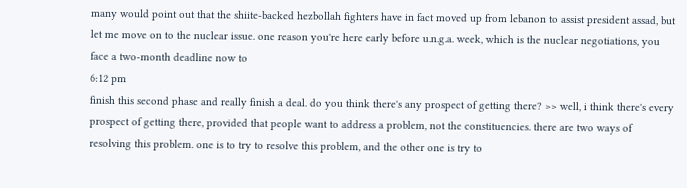many would point out that the shiite-backed hezbollah fighters have in fact moved up from lebanon to assist president assad, but let me move on to the nuclear issue. one reason you're here early before u.n.g.a. week, which is the nuclear negotiations, you face a two-month deadline now to
6:12 pm
finish this second phase and really finish a deal. do you think there's any prospect of getting there? >> well, i think there's every prospect of getting there, provided that people want to address a problem, not the constituencies. there are two ways of resolving this problem. one is to try to resolve this problem, and the other one is try to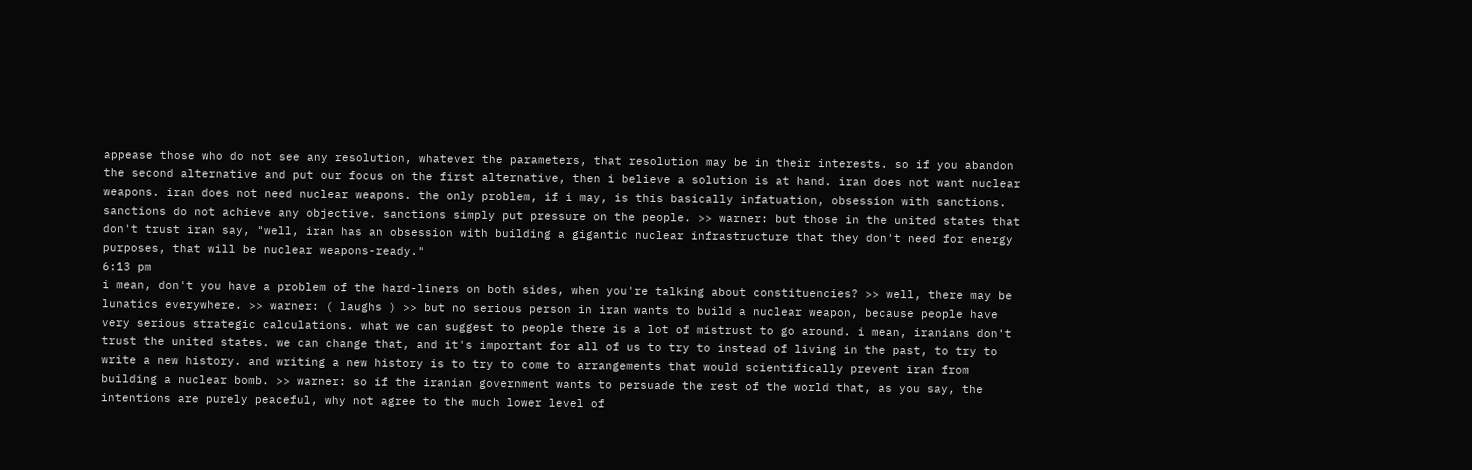appease those who do not see any resolution, whatever the parameters, that resolution may be in their interests. so if you abandon the second alternative and put our focus on the first alternative, then i believe a solution is at hand. iran does not want nuclear weapons. iran does not need nuclear weapons. the only problem, if i may, is this basically infatuation, obsession with sanctions. sanctions do not achieve any objective. sanctions simply put pressure on the people. >> warner: but those in the united states that don't trust iran say, "well, iran has an obsession with building a gigantic nuclear infrastructure that they don't need for energy purposes, that will be nuclear weapons-ready."
6:13 pm
i mean, don't you have a problem of the hard-liners on both sides, when you're talking about constituencies? >> well, there may be lunatics everywhere. >> warner: ( laughs ) >> but no serious person in iran wants to build a nuclear weapon, because people have very serious strategic calculations. what we can suggest to people there is a lot of mistrust to go around. i mean, iranians don't trust the united states. we can change that, and it's important for all of us to try to instead of living in the past, to try to write a new history. and writing a new history is to try to come to arrangements that would scientifically prevent iran from building a nuclear bomb. >> warner: so if the iranian government wants to persuade the rest of the world that, as you say, the intentions are purely peaceful, why not agree to the much lower level of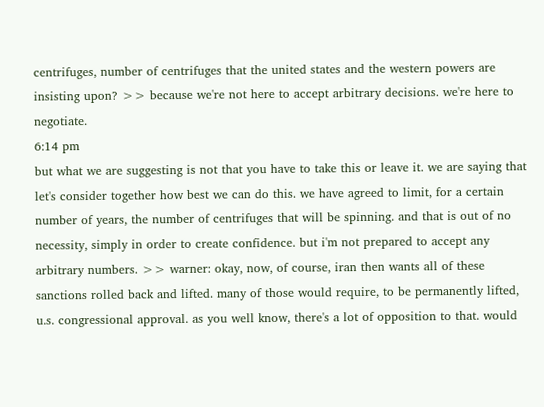centrifuges, number of centrifuges that the united states and the western powers are insisting upon? >> because we're not here to accept arbitrary decisions. we're here to negotiate.
6:14 pm
but what we are suggesting is not that you have to take this or leave it. we are saying that let's consider together how best we can do this. we have agreed to limit, for a certain number of years, the number of centrifuges that will be spinning. and that is out of no necessity, simply in order to create confidence. but i'm not prepared to accept any arbitrary numbers. >> warner: okay, now, of course, iran then wants all of these sanctions rolled back and lifted. many of those would require, to be permanently lifted, u.s. congressional approval. as you well know, there's a lot of opposition to that. would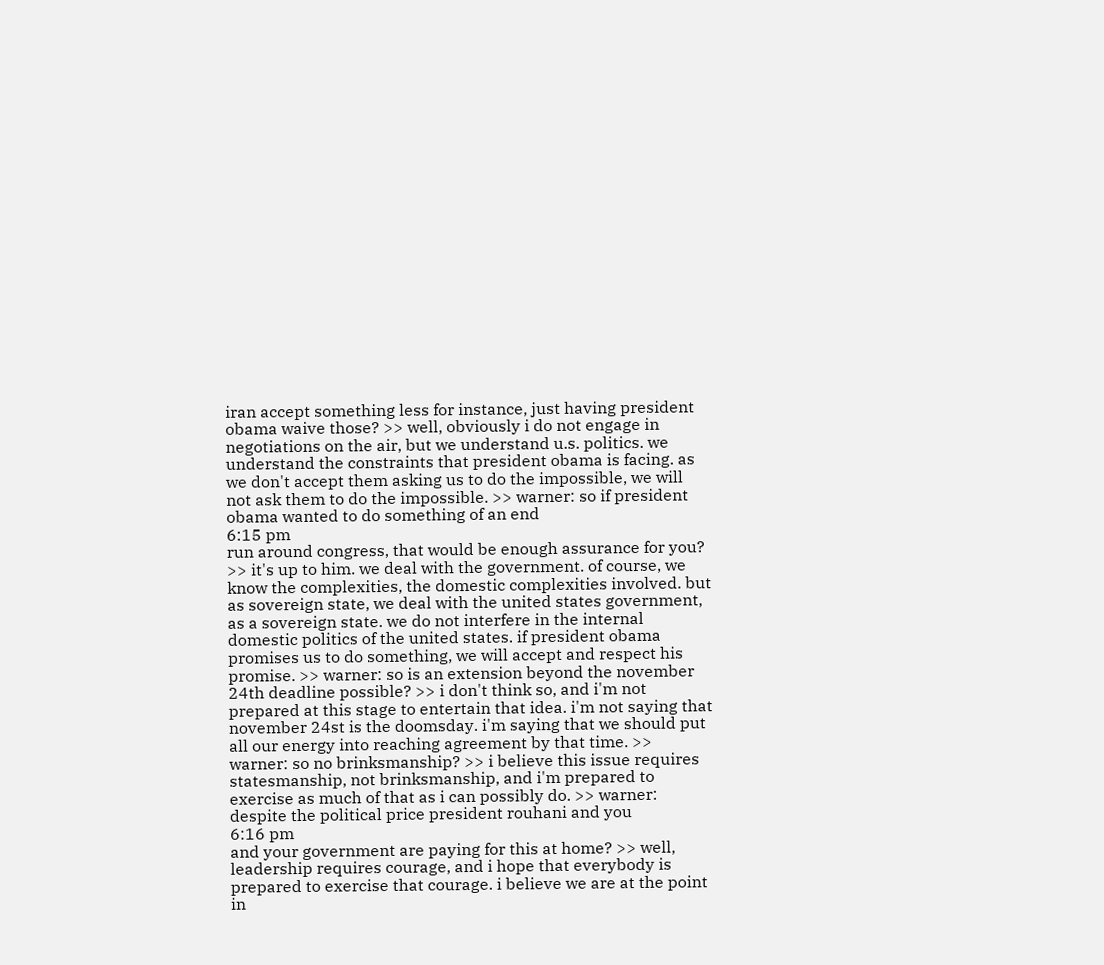iran accept something less for instance, just having president obama waive those? >> well, obviously i do not engage in negotiations on the air, but we understand u.s. politics. we understand the constraints that president obama is facing. as we don't accept them asking us to do the impossible, we will not ask them to do the impossible. >> warner: so if president obama wanted to do something of an end
6:15 pm
run around congress, that would be enough assurance for you? >> it's up to him. we deal with the government. of course, we know the complexities, the domestic complexities involved. but as sovereign state, we deal with the united states government, as a sovereign state. we do not interfere in the internal domestic politics of the united states. if president obama promises us to do something, we will accept and respect his promise. >> warner: so is an extension beyond the november 24th deadline possible? >> i don't think so, and i'm not prepared at this stage to entertain that idea. i'm not saying that november 24st is the doomsday. i'm saying that we should put all our energy into reaching agreement by that time. >> warner: so no brinksmanship? >> i believe this issue requires statesmanship, not brinksmanship, and i'm prepared to exercise as much of that as i can possibly do. >> warner: despite the political price president rouhani and you
6:16 pm
and your government are paying for this at home? >> well, leadership requires courage, and i hope that everybody is prepared to exercise that courage. i believe we are at the point in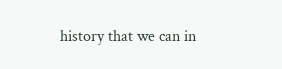history that we can in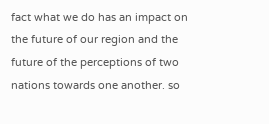fact what we do has an impact on the future of our region and the future of the perceptions of two nations towards one another. so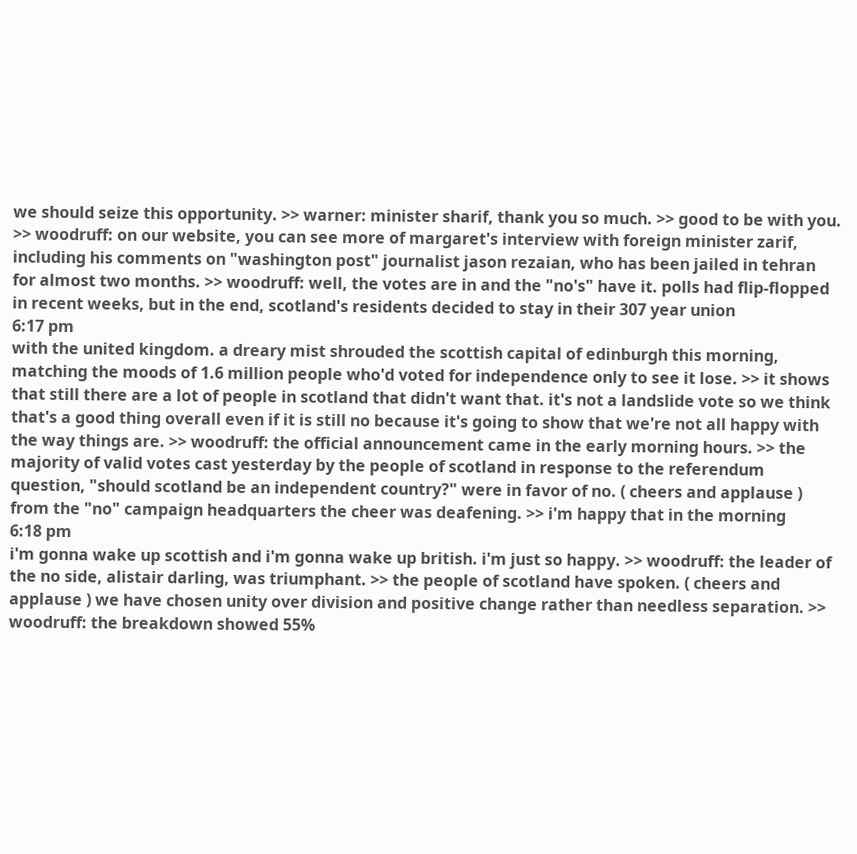we should seize this opportunity. >> warner: minister sharif, thank you so much. >> good to be with you. >> woodruff: on our website, you can see more of margaret's interview with foreign minister zarif, including his comments on "washington post" journalist jason rezaian, who has been jailed in tehran for almost two months. >> woodruff: well, the votes are in and the "no's" have it. polls had flip-flopped in recent weeks, but in the end, scotland's residents decided to stay in their 307 year union
6:17 pm
with the united kingdom. a dreary mist shrouded the scottish capital of edinburgh this morning, matching the moods of 1.6 million people who'd voted for independence only to see it lose. >> it shows that still there are a lot of people in scotland that didn't want that. it's not a landslide vote so we think that's a good thing overall even if it is still no because it's going to show that we're not all happy with the way things are. >> woodruff: the official announcement came in the early morning hours. >> the majority of valid votes cast yesterday by the people of scotland in response to the referendum question, "should scotland be an independent country?" were in favor of no. ( cheers and applause ) from the "no" campaign headquarters the cheer was deafening. >> i'm happy that in the morning
6:18 pm
i'm gonna wake up scottish and i'm gonna wake up british. i'm just so happy. >> woodruff: the leader of the no side, alistair darling, was triumphant. >> the people of scotland have spoken. ( cheers and applause ) we have chosen unity over division and positive change rather than needless separation. >> woodruff: the breakdown showed 55%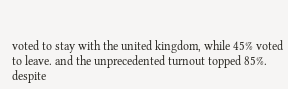voted to stay with the united kingdom, while 45% voted to leave. and the unprecedented turnout topped 85%. despite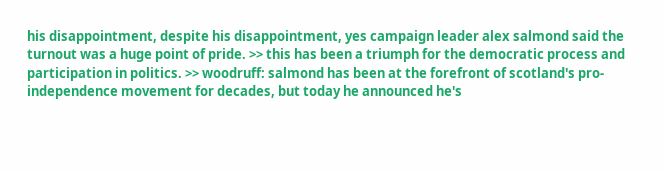his disappointment, despite his disappointment, yes campaign leader alex salmond said the turnout was a huge point of pride. >> this has been a triumph for the democratic process and participation in politics. >> woodruff: salmond has been at the forefront of scotland's pro- independence movement for decades, but today he announced he's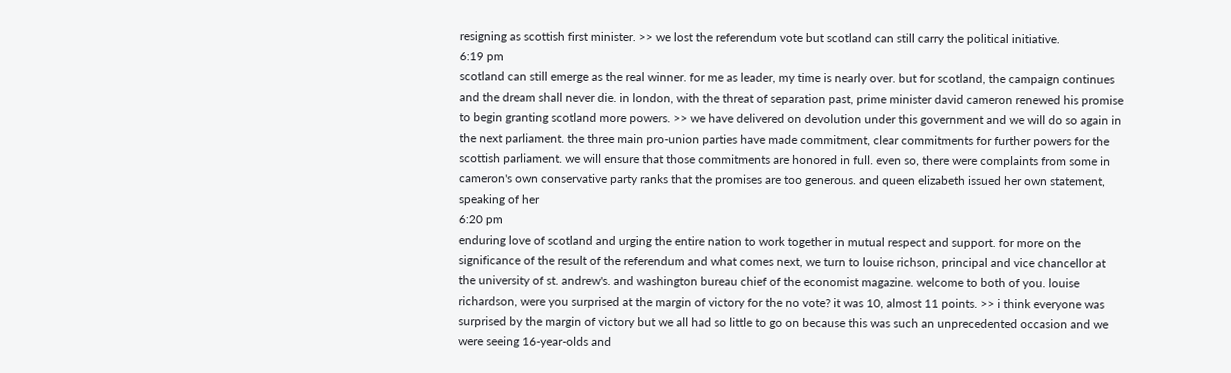resigning as scottish first minister. >> we lost the referendum vote but scotland can still carry the political initiative.
6:19 pm
scotland can still emerge as the real winner. for me as leader, my time is nearly over. but for scotland, the campaign continues and the dream shall never die. in london, with the threat of separation past, prime minister david cameron renewed his promise to begin granting scotland more powers. >> we have delivered on devolution under this government and we will do so again in the next parliament. the three main pro-union parties have made commitment, clear commitments for further powers for the scottish parliament. we will ensure that those commitments are honored in full. even so, there were complaints from some in cameron's own conservative party ranks that the promises are too generous. and queen elizabeth issued her own statement, speaking of her
6:20 pm
enduring love of scotland and urging the entire nation to work together in mutual respect and support. for more on the significance of the result of the referendum and what comes next, we turn to louise richson, principal and vice chancellor at the university of st. andrew's. and washington bureau chief of the economist magazine. welcome to both of you. louise richardson, were you surprised at the margin of victory for the no vote? it was 10, almost 11 points. >> i think everyone was surprised by the margin of victory but we all had so little to go on because this was such an unprecedented occasion and we were seeing 16-year-olds and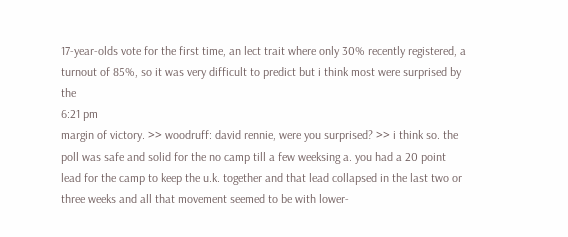17-year-olds vote for the first time, an lect trait where only 30% recently registered, a turnout of 85%, so it was very difficult to predict but i think most were surprised by the
6:21 pm
margin of victory. >> woodruff: david rennie, were you surprised? >> i think so. the poll was safe and solid for the no camp till a few weeksing a. you had a 20 point lead for the camp to keep the u.k. together and that lead collapsed in the last two or three weeks and all that movement seemed to be with lower-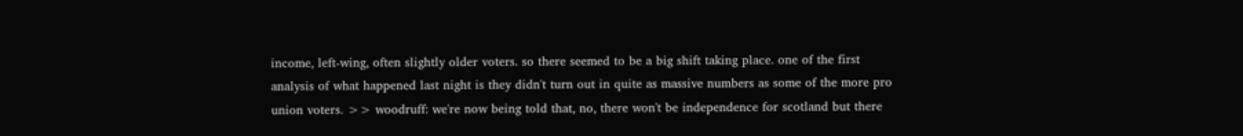income, left-wing, often slightly older voters. so there seemed to be a big shift taking place. one of the first analysis of what happened last night is they didn't turn out in quite as massive numbers as some of the more pro union voters. >> woodruff: we're now being told that, no, there won't be independence for scotland but there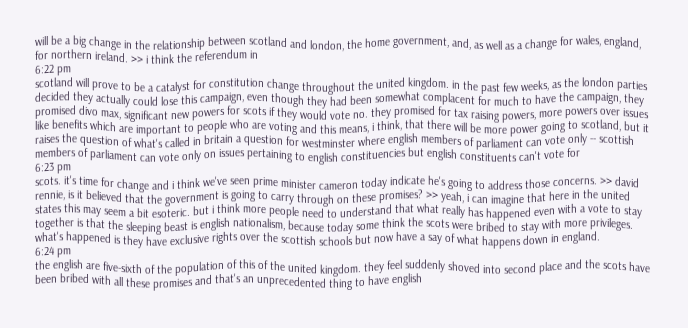will be a big change in the relationship between scotland and london, the home government, and, as well as a change for wales, england, for northern ireland. >> i think the referendum in
6:22 pm
scotland will prove to be a catalyst for constitution change throughout the united kingdom. in the past few weeks, as the london parties decided they actually could lose this campaign, even though they had been somewhat complacent for much to have the campaign, they promised divo max, significant new powers for scots if they would vote no. they promised for tax raising powers, more powers over issues like benefits which are important to people who are voting and this means, i think, that there will be more power going to scotland, but it raises the question of what's called in britain a question for westminster where english members of parliament can vote only -- scottish members of parliament can vote only on issues pertaining to english constituencies but english constituents can't vote for
6:23 pm
scots. it's time for change and i think we've seen prime minister cameron today indicate he's going to address those concerns. >> david rennie, is it believed that the government is going to carry through on these promises? >> yeah, i can imagine that here in the united states this may seem a bit esoteric. but i think more people need to understand that what really has happened even with a vote to stay together is that the sleeping beast is english nationalism, because today some think the scots were bribed to stay with more privileges. what's happened is they have exclusive rights over the scottish schools but now have a say of what happens down in england.
6:24 pm
the english are five-sixth of the population of this of the united kingdom. they feel suddenly shoved into second place and the scots have been bribed with all these promises and that's an unprecedented thing to have english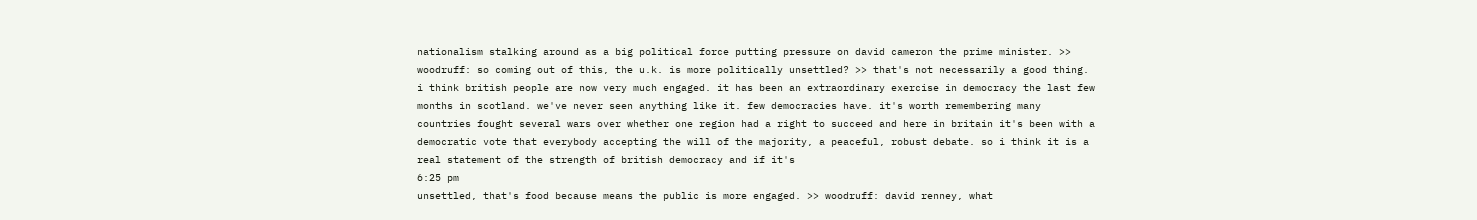nationalism stalking around as a big political force putting pressure on david cameron the prime minister. >> woodruff: so coming out of this, the u.k. is more politically unsettled? >> that's not necessarily a good thing. i think british people are now very much engaged. it has been an extraordinary exercise in democracy the last few months in scotland. we've never seen anything like it. few democracies have. it's worth remembering many countries fought several wars over whether one region had a right to succeed and here in britain it's been with a democratic vote that everybody accepting the will of the majority, a peaceful, robust debate. so i think it is a real statement of the strength of british democracy and if it's
6:25 pm
unsettled, that's food because means the public is more engaged. >> woodruff: david renney, what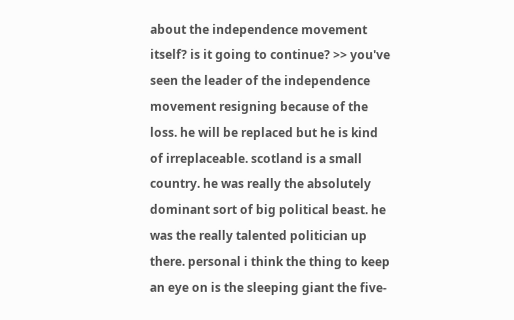about the independence movement itself? is it going to continue? >> you've seen the leader of the independence movement resigning because of the loss. he will be replaced but he is kind of irreplaceable. scotland is a small country. he was really the absolutely dominant sort of big political beast. he was the really talented politician up there. personal i think the thing to keep an eye on is the sleeping giant the five-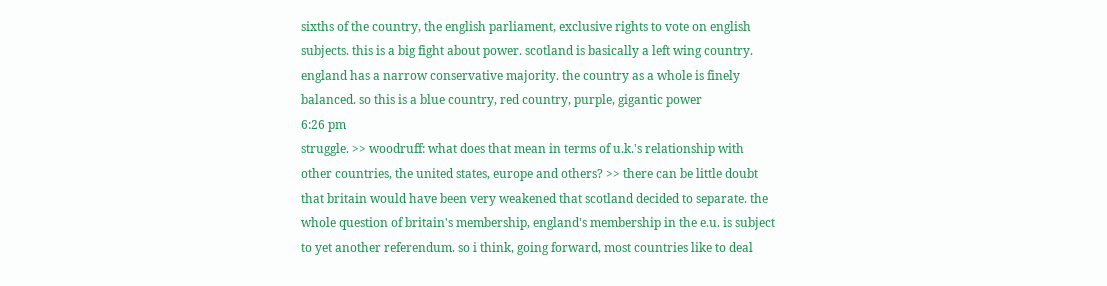sixths of the country, the english parliament, exclusive rights to vote on english subjects. this is a big fight about power. scotland is basically a left wing country. england has a narrow conservative majority. the country as a whole is finely balanced. so this is a blue country, red country, purple, gigantic power
6:26 pm
struggle. >> woodruff: what does that mean in terms of u.k.'s relationship with other countries, the united states, europe and others? >> there can be little doubt that britain would have been very weakened that scotland decided to separate. the whole question of britain's membership, england's membership in the e.u. is subject to yet another referendum. so i think, going forward, most countries like to deal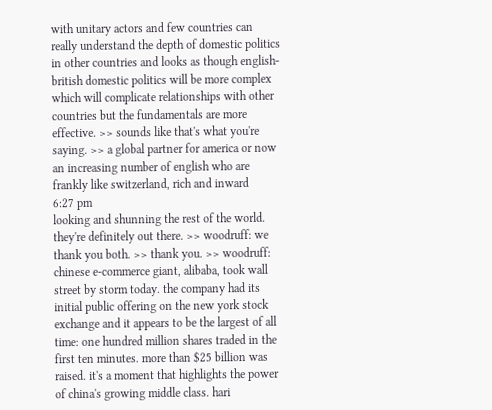with unitary actors and few countries can really understand the depth of domestic politics in other countries and looks as though english-british domestic politics will be more complex which will complicate relationships with other countries but the fundamentals are more effective. >> sounds like that's what you're saying. >> a global partner for america or now an increasing number of english who are frankly like switzerland, rich and inward
6:27 pm
looking and shunning the rest of the world. they're definitely out there. >> woodruff: we thank you both. >> thank you. >> woodruff: chinese e-commerce giant, alibaba, took wall street by storm today. the company had its initial public offering on the new york stock exchange and it appears to be the largest of all time: one hundred million shares traded in the first ten minutes. more than $25 billion was raised. it's a moment that highlights the power of china's growing middle class. hari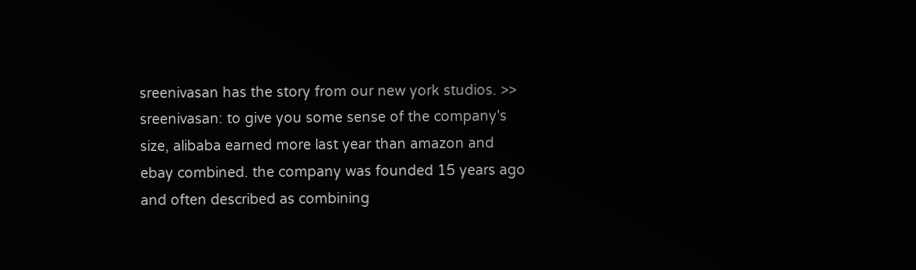sreenivasan has the story from our new york studios. >> sreenivasan: to give you some sense of the company's size, alibaba earned more last year than amazon and ebay combined. the company was founded 15 years ago and often described as combining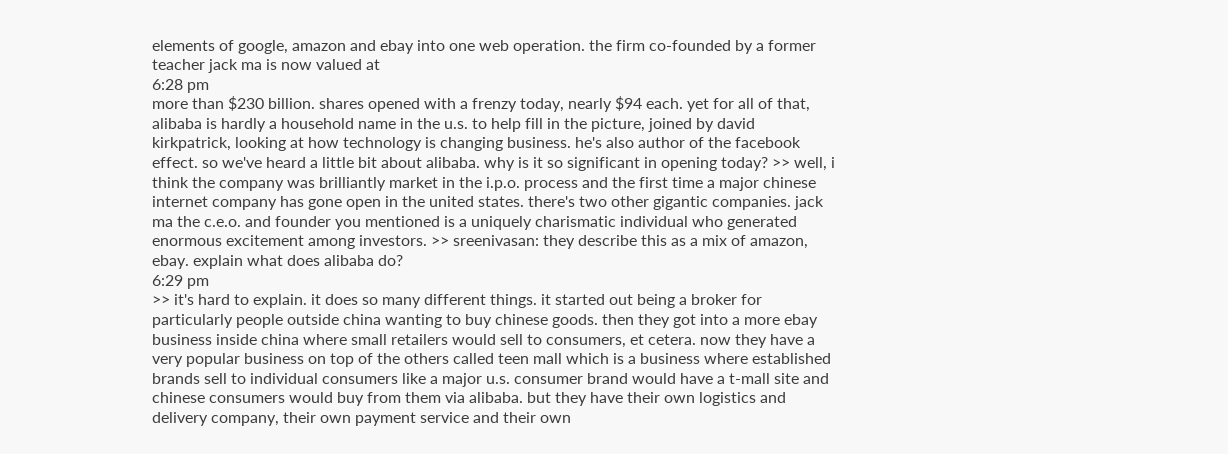elements of google, amazon and ebay into one web operation. the firm co-founded by a former teacher jack ma is now valued at
6:28 pm
more than $230 billion. shares opened with a frenzy today, nearly $94 each. yet for all of that, alibaba is hardly a household name in the u.s. to help fill in the picture, joined by david kirkpatrick, looking at how technology is changing business. he's also author of the facebook effect. so we've heard a little bit about alibaba. why is it so significant in opening today? >> well, i think the company was brilliantly market in the i.p.o. process and the first time a major chinese internet company has gone open in the united states. there's two other gigantic companies. jack ma the c.e.o. and founder you mentioned is a uniquely charismatic individual who generated enormous excitement among investors. >> sreenivasan: they describe this as a mix of amazon, ebay. explain what does alibaba do?
6:29 pm
>> it's hard to explain. it does so many different things. it started out being a broker for particularly people outside china wanting to buy chinese goods. then they got into a more ebay business inside china where small retailers would sell to consumers, et cetera. now they have a very popular business on top of the others called teen mall which is a business where established brands sell to individual consumers like a major u.s. consumer brand would have a t-mall site and chinese consumers would buy from them via alibaba. but they have their own logistics and delivery company, their own payment service and their own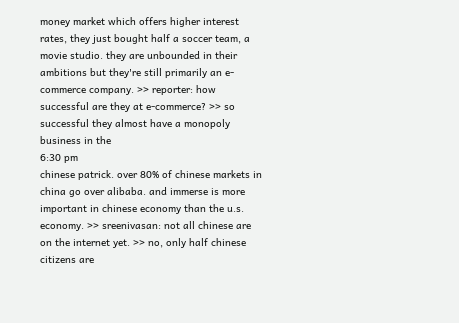money market which offers higher interest rates, they just bought half a soccer team, a movie studio. they are unbounded in their ambitions but they're still primarily an e-commerce company. >> reporter: how successful are they at e-commerce? >> so successful they almost have a monopoly business in the
6:30 pm
chinese patrick. over 80% of chinese markets in china go over alibaba. and immerse is more important in chinese economy than the u.s. economy. >> sreenivasan: not all chinese are on the internet yet. >> no, only half chinese citizens are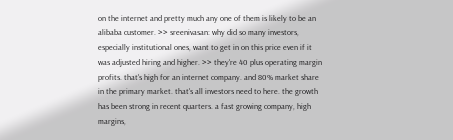on the internet and pretty much any one of them is likely to be an alibaba customer. >> sreenivasan: why did so many investors, especially institutional ones, want to get in on this price even if it was adjusted hiring and higher. >> they're 40 plus operating margin profits. that's high for an internet company. and 80% market share in the primary market. that's all investors need to here. the growth has been strong in recent quarters. a fast growing company, high margins,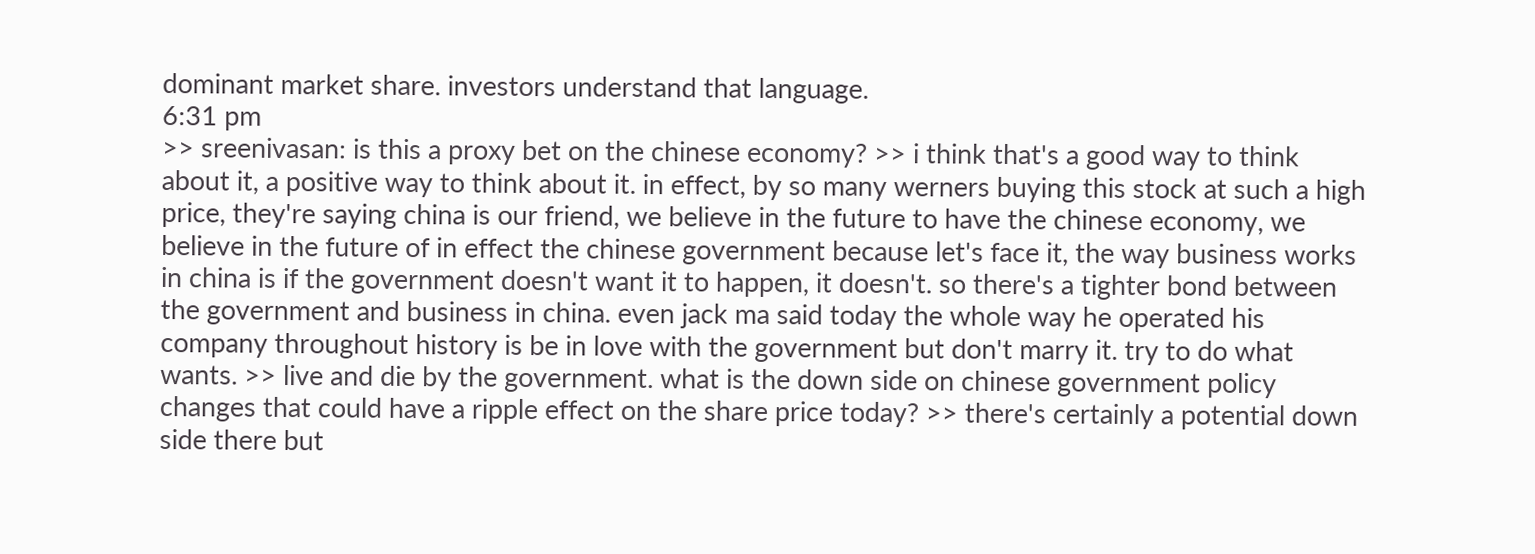dominant market share. investors understand that language.
6:31 pm
>> sreenivasan: is this a proxy bet on the chinese economy? >> i think that's a good way to think about it, a positive way to think about it. in effect, by so many werners buying this stock at such a high price, they're saying china is our friend, we believe in the future to have the chinese economy, we believe in the future of in effect the chinese government because let's face it, the way business works in china is if the government doesn't want it to happen, it doesn't. so there's a tighter bond between the government and business in china. even jack ma said today the whole way he operated his company throughout history is be in love with the government but don't marry it. try to do what wants. >> live and die by the government. what is the down side on chinese government policy changes that could have a ripple effect on the share price today? >> there's certainly a potential down side there but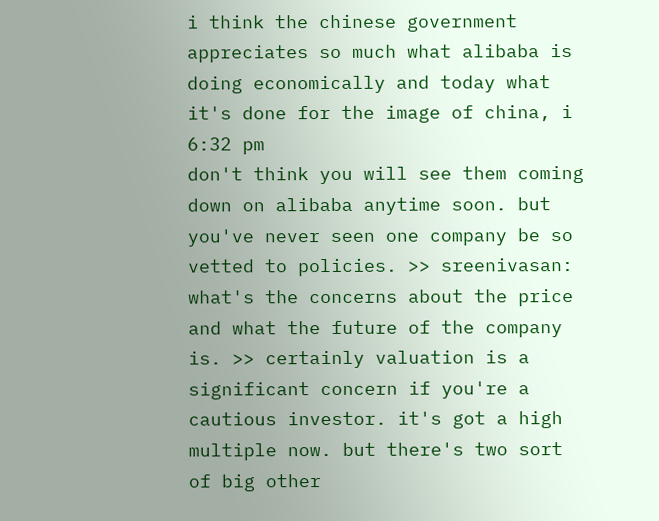i think the chinese government appreciates so much what alibaba is doing economically and today what it's done for the image of china, i
6:32 pm
don't think you will see them coming down on alibaba anytime soon. but you've never seen one company be so vetted to policies. >> sreenivasan: what's the concerns about the price and what the future of the company is. >> certainly valuation is a significant concern if you're a cautious investor. it's got a high multiple now. but there's two sort of big other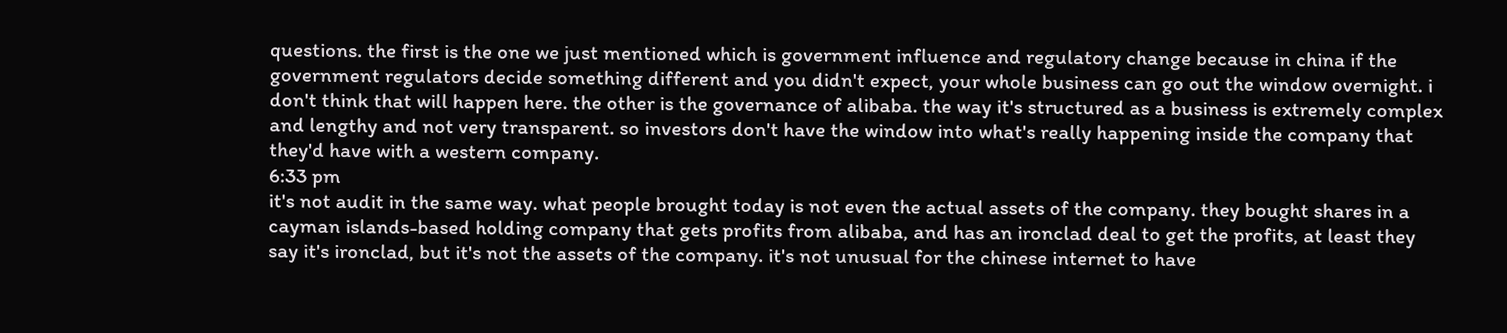questions. the first is the one we just mentioned which is government influence and regulatory change because in china if the government regulators decide something different and you didn't expect, your whole business can go out the window overnight. i don't think that will happen here. the other is the governance of alibaba. the way it's structured as a business is extremely complex and lengthy and not very transparent. so investors don't have the window into what's really happening inside the company that they'd have with a western company.
6:33 pm
it's not audit in the same way. what people brought today is not even the actual assets of the company. they bought shares in a cayman islands-based holding company that gets profits from alibaba, and has an ironclad deal to get the profits, at least they say it's ironclad, but it's not the assets of the company. it's not unusual for the chinese internet to have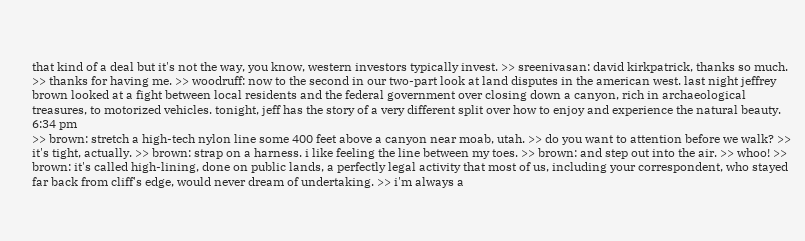that kind of a deal but it's not the way, you know, western investors typically invest. >> sreenivasan: david kirkpatrick, thanks so much. >> thanks for having me. >> woodruff: now to the second in our two-part look at land disputes in the american west. last night jeffrey brown looked at a fight between local residents and the federal government over closing down a canyon, rich in archaeological treasures, to motorized vehicles. tonight, jeff has the story of a very different split over how to enjoy and experience the natural beauty.
6:34 pm
>> brown: stretch a high-tech nylon line some 400 feet above a canyon near moab, utah. >> do you want to attention before we walk? >> it's tight, actually. >> brown: strap on a harness. i like feeling the line between my toes. >> brown: and step out into the air. >> whoo! >> brown: it's called high-lining, done on public lands, a perfectly legal activity that most of us, including your correspondent, who stayed far back from cliff's edge, would never dream of undertaking. >> i'm always a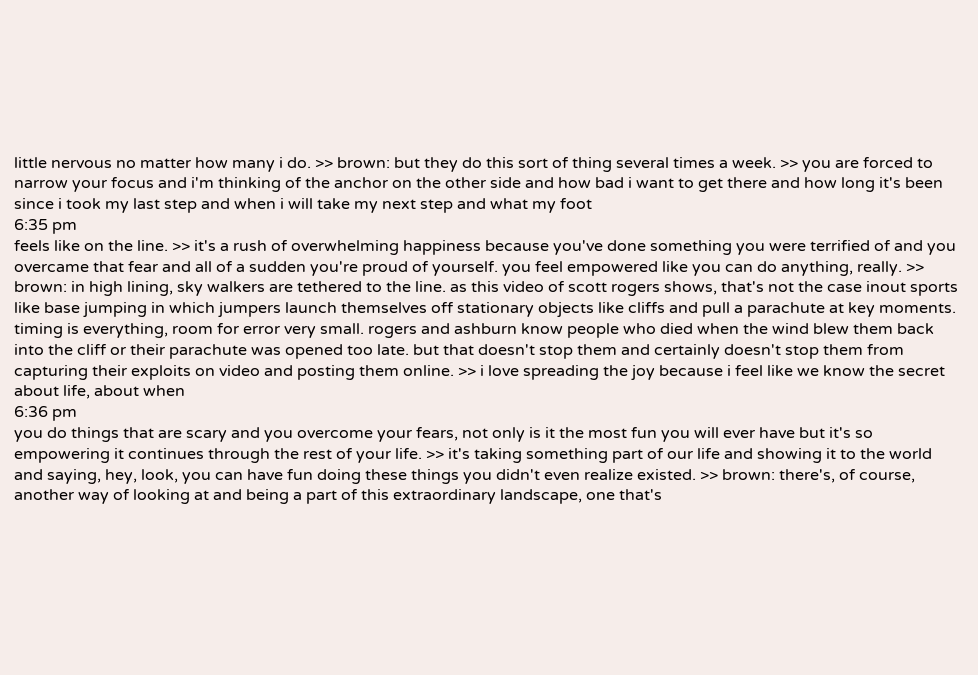little nervous no matter how many i do. >> brown: but they do this sort of thing several times a week. >> you are forced to narrow your focus and i'm thinking of the anchor on the other side and how bad i want to get there and how long it's been since i took my last step and when i will take my next step and what my foot
6:35 pm
feels like on the line. >> it's a rush of overwhelming happiness because you've done something you were terrified of and you overcame that fear and all of a sudden you're proud of yourself. you feel empowered like you can do anything, really. >> brown: in high lining, sky walkers are tethered to the line. as this video of scott rogers shows, that's not the case inout sports like base jumping in which jumpers launch themselves off stationary objects like cliffs and pull a parachute at key moments. timing is everything, room for error very small. rogers and ashburn know people who died when the wind blew them back into the cliff or their parachute was opened too late. but that doesn't stop them and certainly doesn't stop them from capturing their exploits on video and posting them online. >> i love spreading the joy because i feel like we know the secret about life, about when
6:36 pm
you do things that are scary and you overcome your fears, not only is it the most fun you will ever have but it's so empowering it continues through the rest of your life. >> it's taking something part of our life and showing it to the world and saying, hey, look, you can have fun doing these things you didn't even realize existed. >> brown: there's, of course, another way of looking at and being a part of this extraordinary landscape, one that's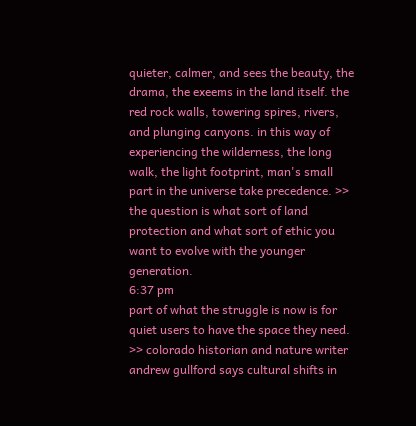quieter, calmer, and sees the beauty, the drama, the exeems in the land itself. the red rock walls, towering spires, rivers, and plunging canyons. in this way of experiencing the wilderness, the long walk, the light footprint, man's small part in the universe take precedence. >> the question is what sort of land protection and what sort of ethic you want to evolve with the younger generation.
6:37 pm
part of what the struggle is now is for quiet users to have the space they need. >> colorado historian and nature writer andrew gullford says cultural shifts in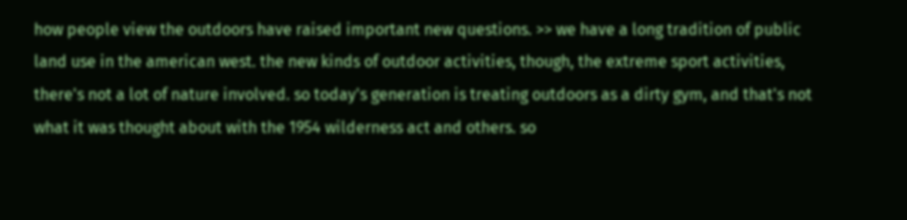how people view the outdoors have raised important new questions. >> we have a long tradition of public land use in the american west. the new kinds of outdoor activities, though, the extreme sport activities, there's not a lot of nature involved. so today's generation is treating outdoors as a dirty gym, and that's not what it was thought about with the 1954 wilderness act and others. so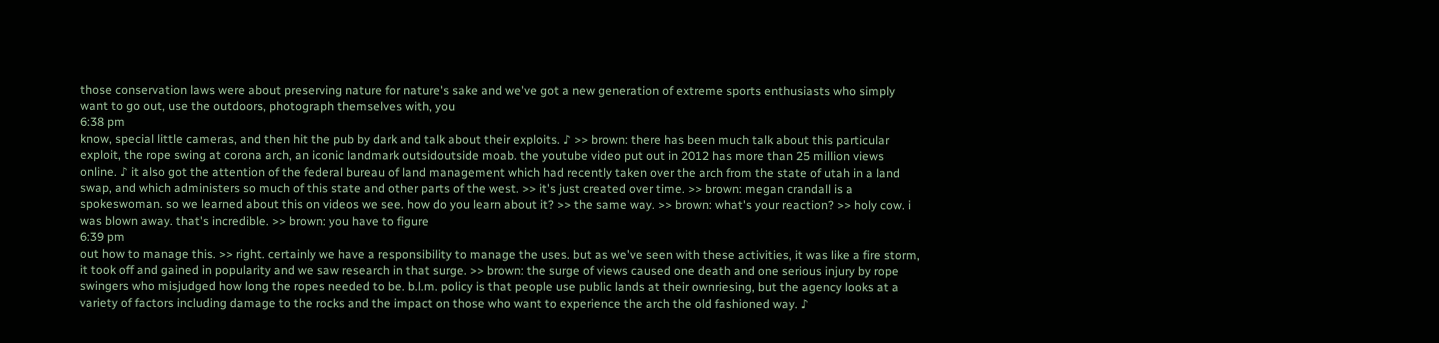those conservation laws were about preserving nature for nature's sake and we've got a new generation of extreme sports enthusiasts who simply want to go out, use the outdoors, photograph themselves with, you
6:38 pm
know, special little cameras, and then hit the pub by dark and talk about their exploits. ♪ >> brown: there has been much talk about this particular exploit, the rope swing at corona arch, an iconic landmark outsidoutside moab. the youtube video put out in 2012 has more than 25 million views online. ♪ it also got the attention of the federal bureau of land management which had recently taken over the arch from the state of utah in a land swap, and which administers so much of this state and other parts of the west. >> it's just created over time. >> brown: megan crandall is a spokeswoman. so we learned about this on videos we see. how do you learn about it? >> the same way. >> brown: what's your reaction? >> holy cow. i was blown away. that's incredible. >> brown: you have to figure
6:39 pm
out how to manage this. >> right. certainly we have a responsibility to manage the uses. but as we've seen with these activities, it was like a fire storm, it took off and gained in popularity and we saw research in that surge. >> brown: the surge of views caused one death and one serious injury by rope swingers who misjudged how long the ropes needed to be. b.l.m. policy is that people use public lands at their ownriesing, but the agency looks at a variety of factors including damage to the rocks and the impact on those who want to experience the arch the old fashioned way. ♪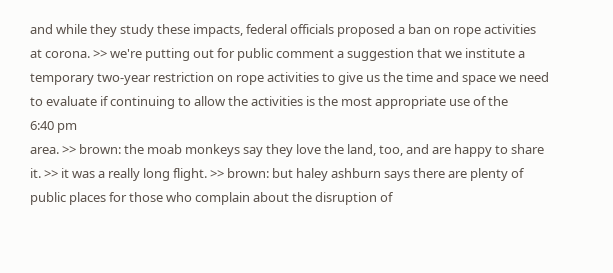and while they study these impacts, federal officials proposed a ban on rope activities at corona. >> we're putting out for public comment a suggestion that we institute a temporary two-year restriction on rope activities to give us the time and space we need to evaluate if continuing to allow the activities is the most appropriate use of the
6:40 pm
area. >> brown: the moab monkeys say they love the land, too, and are happy to share it. >> it was a really long flight. >> brown: but haley ashburn says there are plenty of public places for those who complain about the disruption of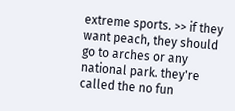extreme sports. >> if they want peach, they should go to arches or any national park. they're called the no fun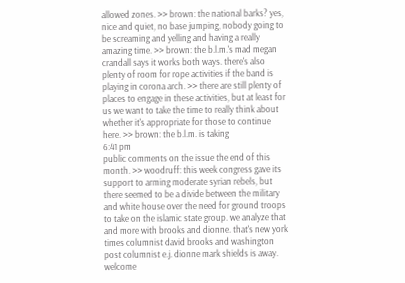allowed zones. >> brown: the national barks? yes, nice and quiet, no base jumping, nobody going to be screaming and yelling and having a really amazing time. >> brown: the b.l.m.'s mad megan crandall says it works both ways. there's also plenty of room for rope activities if the band is playing in corona arch. >> there are still plenty of places to engage in these activities, but at least for us we want to take the time to really think about whether it's appropriate for those to continue here. >> brown: the b.l.m. is taking
6:41 pm
public comments on the issue the end of this month. >> woodruff: this week congress gave its support to arming moderate syrian rebels, but there seemed to be a divide between the military and white house over the need for ground troops to take on the islamic state group. we analyze that and more with brooks and dionne. that's new york times columnist david brooks and washington post columnist e.j. dionne mark shields is away. welcome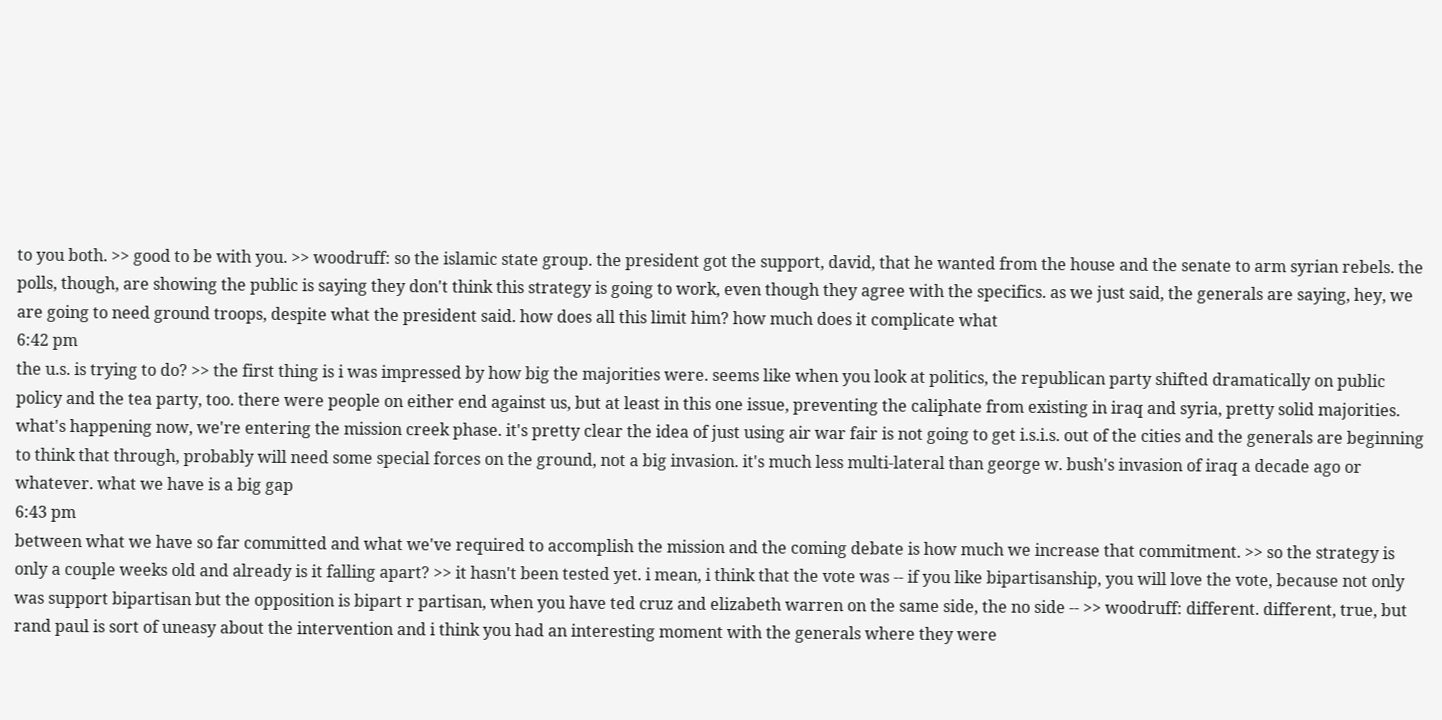to you both. >> good to be with you. >> woodruff: so the islamic state group. the president got the support, david, that he wanted from the house and the senate to arm syrian rebels. the polls, though, are showing the public is saying they don't think this strategy is going to work, even though they agree with the specifics. as we just said, the generals are saying, hey, we are going to need ground troops, despite what the president said. how does all this limit him? how much does it complicate what
6:42 pm
the u.s. is trying to do? >> the first thing is i was impressed by how big the majorities were. seems like when you look at politics, the republican party shifted dramatically on public policy and the tea party, too. there were people on either end against us, but at least in this one issue, preventing the caliphate from existing in iraq and syria, pretty solid majorities. what's happening now, we're entering the mission creek phase. it's pretty clear the idea of just using air war fair is not going to get i.s.i.s. out of the cities and the generals are beginning to think that through, probably will need some special forces on the ground, not a big invasion. it's much less multi-lateral than george w. bush's invasion of iraq a decade ago or whatever. what we have is a big gap
6:43 pm
between what we have so far committed and what we've required to accomplish the mission and the coming debate is how much we increase that commitment. >> so the strategy is only a couple weeks old and already is it falling apart? >> it hasn't been tested yet. i mean, i think that the vote was -- if you like bipartisanship, you will love the vote, because not only was support bipartisan but the opposition is bipart r partisan, when you have ted cruz and elizabeth warren on the same side, the no side -- >> woodruff: different. different, true, but rand paul is sort of uneasy about the intervention and i think you had an interesting moment with the generals where they were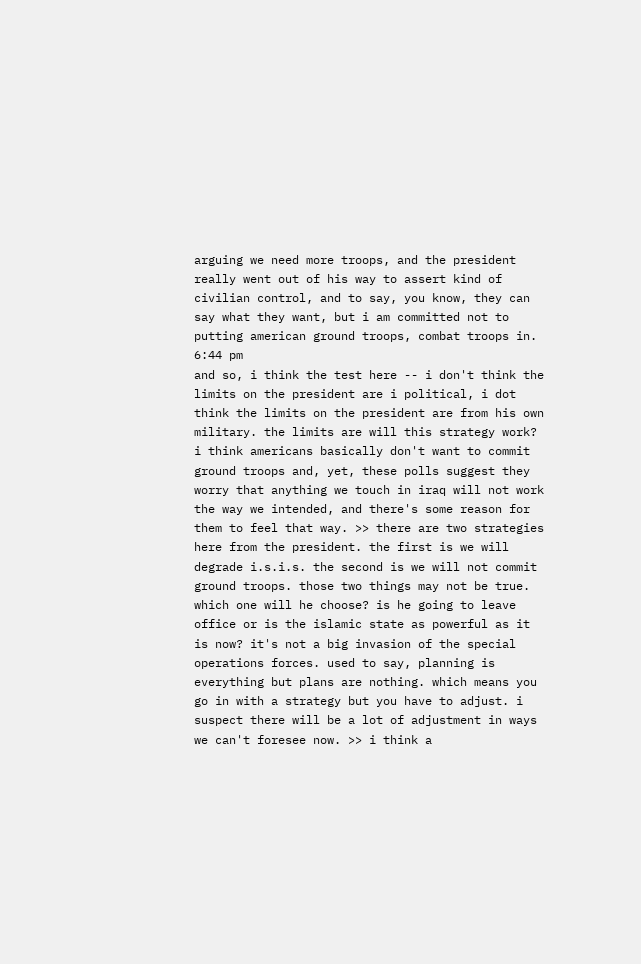arguing we need more troops, and the president really went out of his way to assert kind of civilian control, and to say, you know, they can say what they want, but i am committed not to putting american ground troops, combat troops in.
6:44 pm
and so, i think the test here -- i don't think the limits on the president are i political, i dot think the limits on the president are from his own military. the limits are will this strategy work? i think americans basically don't want to commit ground troops and, yet, these polls suggest they worry that anything we touch in iraq will not work the way we intended, and there's some reason for them to feel that way. >> there are two strategies here from the president. the first is we will degrade i.s.i.s. the second is we will not commit ground troops. those two things may not be true. which one will he choose? is he going to leave office or is the islamic state as powerful as it is now? it's not a big invasion of the special operations forces. used to say, planning is everything but plans are nothing. which means you go in with a strategy but you have to adjust. i suspect there will be a lot of adjustment in ways we can't foresee now. >> i think a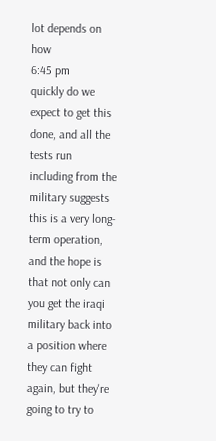lot depends on how
6:45 pm
quickly do we expect to get this done, and all the tests run including from the military suggests this is a very long-term operation, and the hope is that not only can you get the iraqi military back into a position where they can fight again, but they're going to try to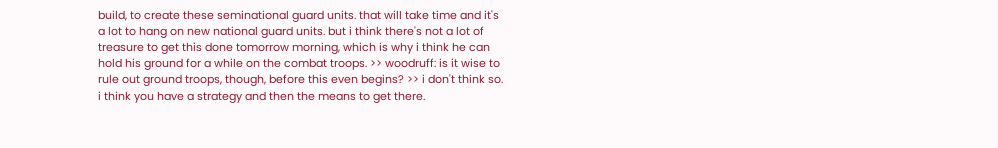build, to create these seminational guard units. that will take time and it's a lot to hang on new national guard units. but i think there's not a lot of treasure to get this done tomorrow morning, which is why i think he can hold his ground for a while on the combat troops. >> woodruff: is it wise to rule out ground troops, though, before this even begins? >> i don't think so. i think you have a strategy and then the means to get there.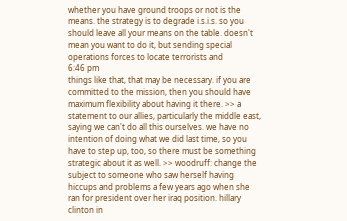whether you have ground troops or not is the means. the strategy is to degrade i.s.i.s. so you should leave all your means on the table. doesn't mean you want to do it, but sending special operations forces to locate terrorists and
6:46 pm
things like that, that may be necessary. if you are committed to the mission, then you should have maximum flexibility about having it there. >> a statement to our allies, particularly the middle east, saying we can't do all this ourselves. we have no intention of doing what we did last time, so you have to step up, too, so there must be something strategic about it as well. >> woodruff: change the subject to someone who saw herself having hiccups and problems a few years ago when she ran for president over her iraq position. hillary clinton in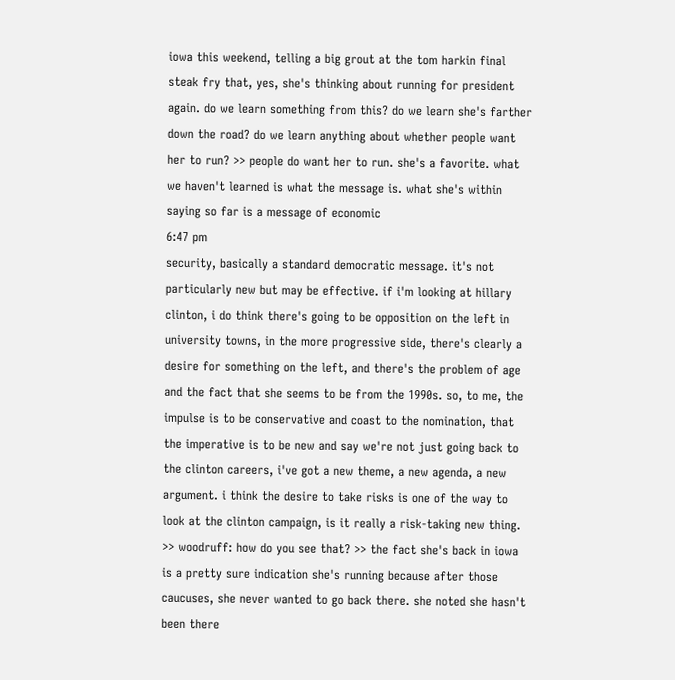iowa this weekend, telling a big grout at the tom harkin final steak fry that, yes, she's thinking about running for president again. do we learn something from this? do we learn she's farther down the road? do we learn anything about whether people want her to run? >> people do want her to run. she's a favorite. what we haven't learned is what the message is. what she's within saying so far is a message of economic
6:47 pm
security, basically a standard democratic message. it's not particularly new but may be effective. if i'm looking at hillary clinton, i do think there's going to be opposition on the left in university towns, in the more progressive side, there's clearly a desire for something on the left, and there's the problem of age and the fact that she seems to be from the 1990s. so, to me, the impulse is to be conservative and coast to the nomination, that the imperative is to be new and say we're not just going back to the clinton careers, i've got a new theme, a new agenda, a new argument. i think the desire to take risks is one of the way to look at the clinton campaign, is it really a risk-taking new thing. >> woodruff: how do you see that? >> the fact she's back in iowa is a pretty sure indication she's running because after those caucuses, she never wanted to go back there. she noted she hasn't been there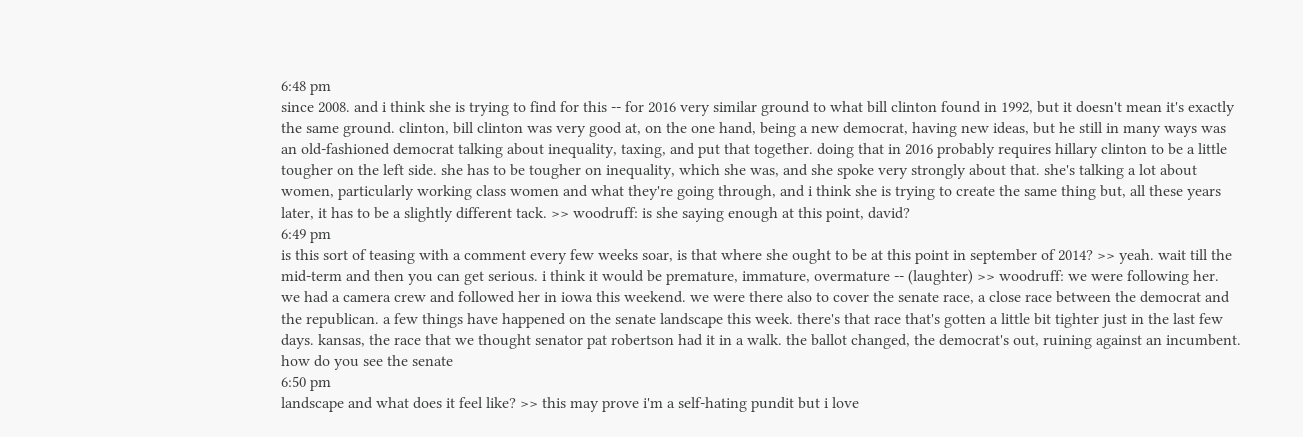6:48 pm
since 2008. and i think she is trying to find for this -- for 2016 very similar ground to what bill clinton found in 1992, but it doesn't mean it's exactly the same ground. clinton, bill clinton was very good at, on the one hand, being a new democrat, having new ideas, but he still in many ways was an old-fashioned democrat talking about inequality, taxing, and put that together. doing that in 2016 probably requires hillary clinton to be a little tougher on the left side. she has to be tougher on inequality, which she was, and she spoke very strongly about that. she's talking a lot about women, particularly working class women and what they're going through, and i think she is trying to create the same thing but, all these years later, it has to be a slightly different tack. >> woodruff: is she saying enough at this point, david?
6:49 pm
is this sort of teasing with a comment every few weeks soar, is that where she ought to be at this point in september of 2014? >> yeah. wait till the mid-term and then you can get serious. i think it would be premature, immature, overmature -- (laughter) >> woodruff: we were following her. we had a camera crew and followed her in iowa this weekend. we were there also to cover the senate race, a close race between the democrat and the republican. a few things have happened on the senate landscape this week. there's that race that's gotten a little bit tighter just in the last few days. kansas, the race that we thought senator pat robertson had it in a walk. the ballot changed, the democrat's out, ruining against an incumbent. how do you see the senate
6:50 pm
landscape and what does it feel like? >> this may prove i'm a self-hating pundit but i love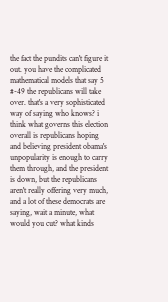the fact the pundits can't figure it out. you have the complicated mathematical models that say 5 #-49 the republicans will take over. that's a very sophisticated way of saying who knows? i think what governs this election overall is republicans hoping and believing president obama's unpopularity is enough to carry them through, and the president is down, but the republicans aren't really offering very much, and a lot of these democrats are saying, wait a minute, what would you cut? what kinds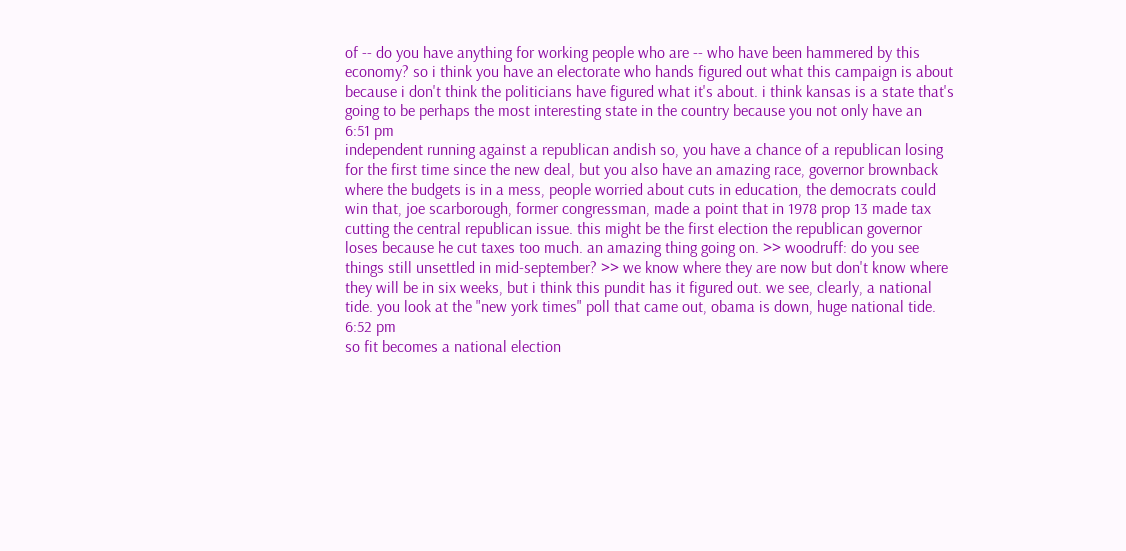of -- do you have anything for working people who are -- who have been hammered by this economy? so i think you have an electorate who hands figured out what this campaign is about because i don't think the politicians have figured what it's about. i think kansas is a state that's going to be perhaps the most interesting state in the country because you not only have an
6:51 pm
independent running against a republican andish so, you have a chance of a republican losing for the first time since the new deal, but you also have an amazing race, governor brownback where the budgets is in a mess, people worried about cuts in education, the democrats could win that, joe scarborough, former congressman, made a point that in 1978 prop 13 made tax cutting the central republican issue. this might be the first election the republican governor loses because he cut taxes too much. an amazing thing going on. >> woodruff: do you see things still unsettled in mid-september? >> we know where they are now but don't know where they will be in six weeks, but i think this pundit has it figured out. we see, clearly, a national tide. you look at the "new york times" poll that came out, obama is down, huge national tide.
6:52 pm
so fit becomes a national election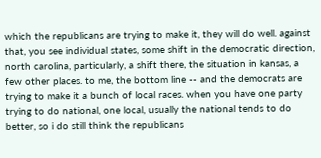which the republicans are trying to make it, they will do well. against that, you see individual states, some shift in the democratic direction, north carolina, particularly, a shift there, the situation in kansas, a few other places. to me, the bottom line -- and the democrats are trying to make it a bunch of local races. when you have one party trying to do national, one local, usually the national tends to do better, so i do still think the republicans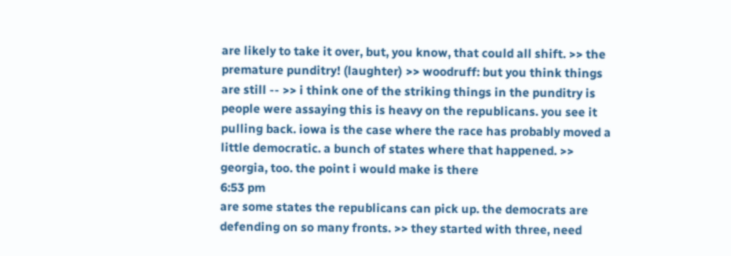are likely to take it over, but, you know, that could all shift. >> the premature punditry! (laughter) >> woodruff: but you think things are still -- >> i think one of the striking things in the punditry is people were assaying this is heavy on the republicans. you see it pulling back. iowa is the case where the race has probably moved a little democratic. a bunch of states where that happened. >> georgia, too. the point i would make is there
6:53 pm
are some states the republicans can pick up. the democrats are defending on so many fronts. >> they started with three, need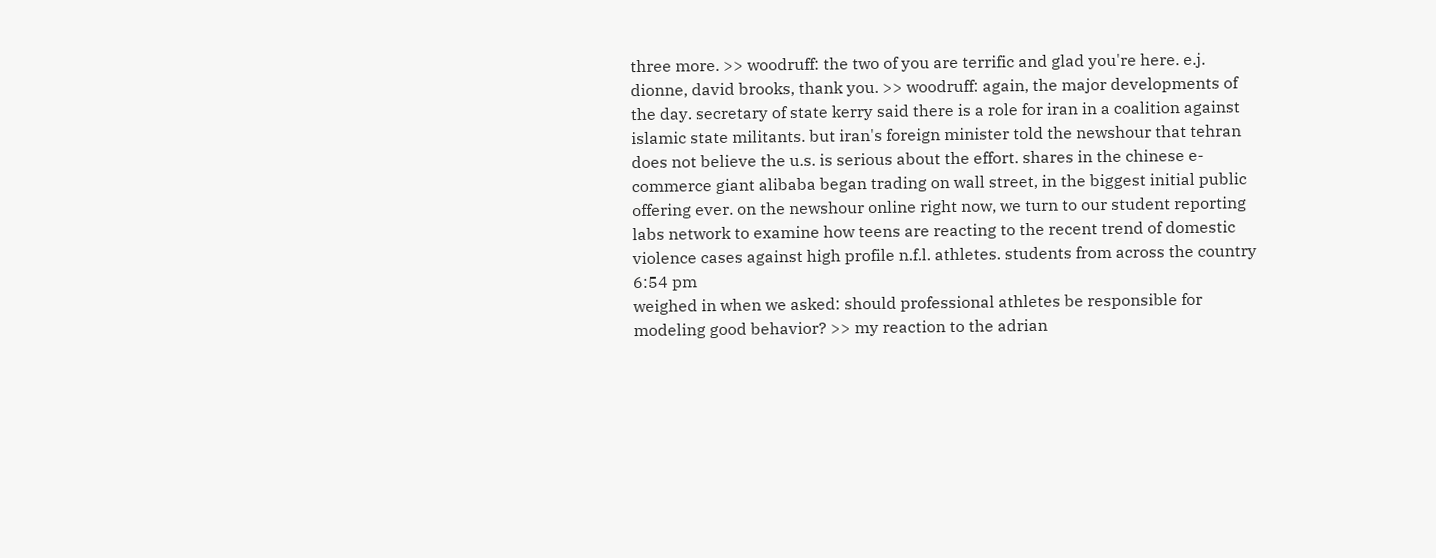three more. >> woodruff: the two of you are terrific and glad you're here. e.j. dionne, david brooks, thank you. >> woodruff: again, the major developments of the day. secretary of state kerry said there is a role for iran in a coalition against islamic state militants. but iran's foreign minister told the newshour that tehran does not believe the u.s. is serious about the effort. shares in the chinese e-commerce giant alibaba began trading on wall street, in the biggest initial public offering ever. on the newshour online right now, we turn to our student reporting labs network to examine how teens are reacting to the recent trend of domestic violence cases against high profile n.f.l. athletes. students from across the country
6:54 pm
weighed in when we asked: should professional athletes be responsible for modeling good behavior? >> my reaction to the adrian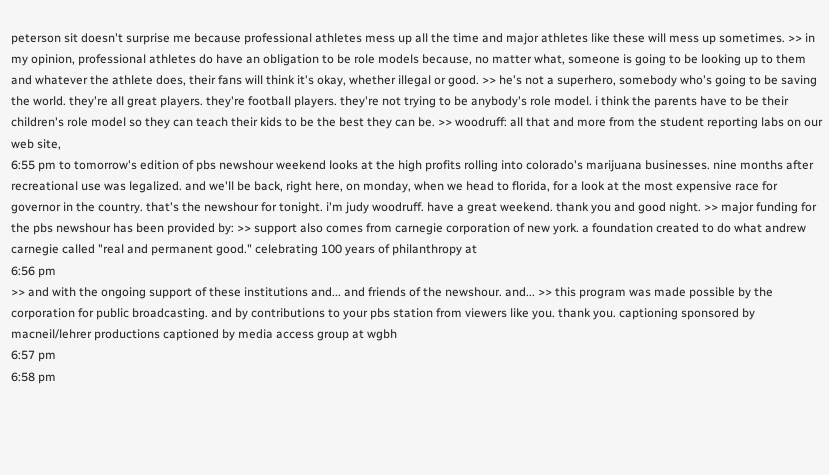peterson sit doesn't surprise me because professional athletes mess up all the time and major athletes like these will mess up sometimes. >> in my opinion, professional athletes do have an obligation to be role models because, no matter what, someone is going to be looking up to them and whatever the athlete does, their fans will think it's okay, whether illegal or good. >> he's not a superhero, somebody who's going to be saving the world. they're all great players. they're football players. they're not trying to be anybody's role model. i think the parents have to be their children's role model so they can teach their kids to be the best they can be. >> woodruff: all that and more from the student reporting labs on our web site,
6:55 pm to tomorrow's edition of pbs newshour weekend looks at the high profits rolling into colorado's marijuana businesses. nine months after recreational use was legalized. and we'll be back, right here, on monday, when we head to florida, for a look at the most expensive race for governor in the country. that's the newshour for tonight. i'm judy woodruff. have a great weekend. thank you and good night. >> major funding for the pbs newshour has been provided by: >> support also comes from carnegie corporation of new york. a foundation created to do what andrew carnegie called "real and permanent good." celebrating 100 years of philanthropy at
6:56 pm
>> and with the ongoing support of these institutions and... and friends of the newshour. and... >> this program was made possible by the corporation for public broadcasting. and by contributions to your pbs station from viewers like you. thank you. captioning sponsored by macneil/lehrer productions captioned by media access group at wgbh
6:57 pm
6:58 pm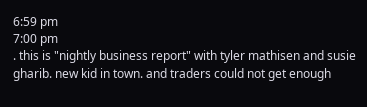6:59 pm
7:00 pm
. this is "nightly business report" with tyler mathisen and susie gharib. new kid in town. and traders could not get enough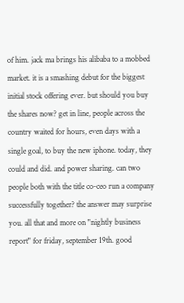of him. jack ma brings his alibaba to a mobbed market. it is a smashing debut for the biggest initial stock offering ever. but should you buy the shares now? get in line, people across the country waited for hours, even days with a single goal, to buy the new iphone. today, they could and did. and power sharing. can two people both with the title co-ceo run a company successfully together? the answer may surprise you. all that and more on "nightly business report" for friday, september 19th. good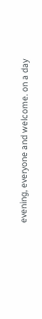evening, everyone and welcome. on a day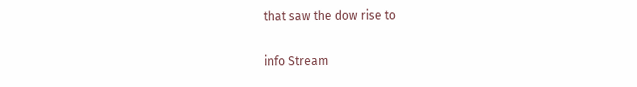that saw the dow rise to


info Stream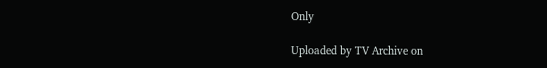Only

Uploaded by TV Archive on